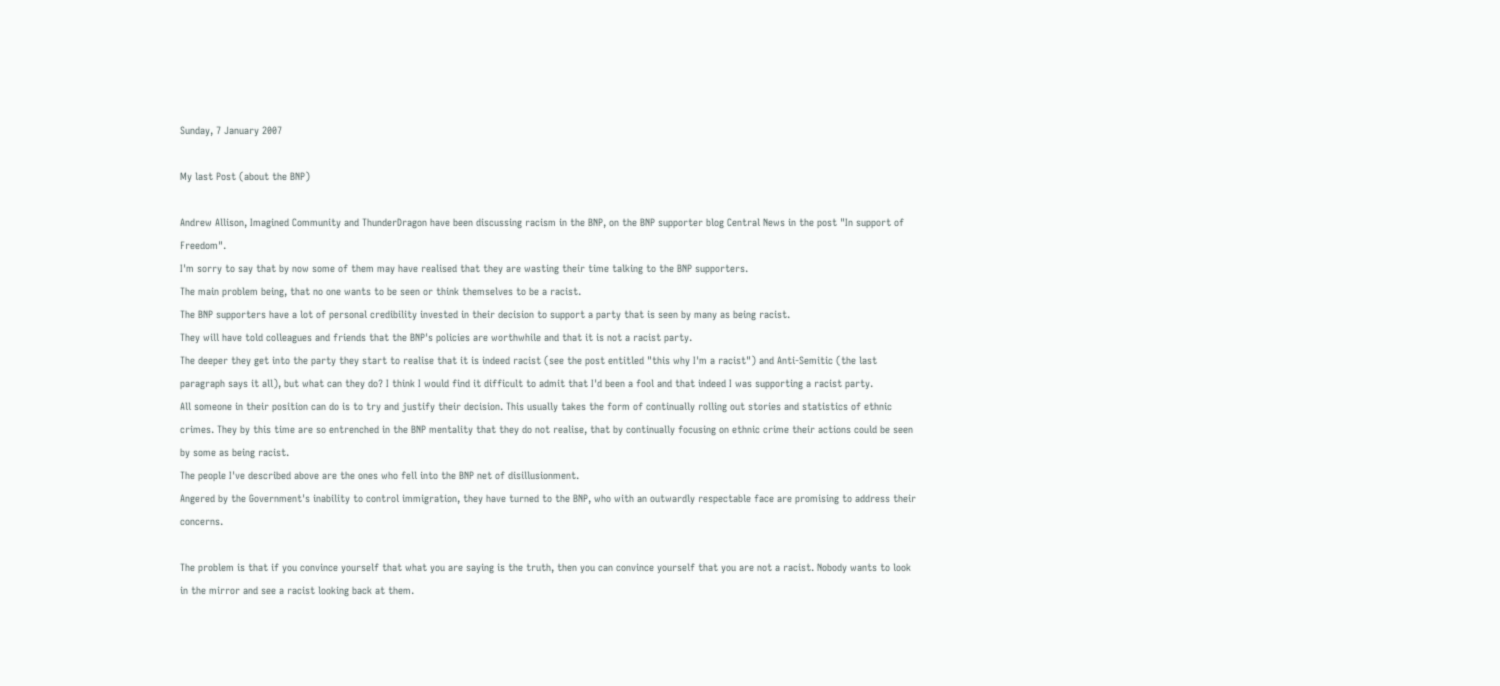Sunday, 7 January 2007

My last Post (about the BNP)

Andrew Allison, Imagined Community and ThunderDragon have been discussing racism in the BNP, on the BNP supporter blog Central News in the post "In support of Freedom".
I'm sorry to say that by now some of them may have realised that they are wasting their time talking to the BNP supporters.
The main problem being, that no one wants to be seen or think themselves to be a racist.
The BNP supporters have a lot of personal credibility invested in their decision to support a party that is seen by many as being racist.
They will have told colleagues and friends that the BNP's policies are worthwhile and that it is not a racist party.
The deeper they get into the party they start to realise that it is indeed racist (see the post entitled "this why I'm a racist") and Anti-Semitic (the last paragraph says it all), but what can they do? I think I would find it difficult to admit that I'd been a fool and that indeed I was supporting a racist party.
All someone in their position can do is to try and justify their decision. This usually takes the form of continually rolling out stories and statistics of ethnic crimes. They by this time are so entrenched in the BNP mentality that they do not realise, that by continually focusing on ethnic crime their actions could be seen by some as being racist.
The people I've described above are the ones who fell into the BNP net of disillusionment.
Angered by the Government's inability to control immigration, they have turned to the BNP, who with an outwardly respectable face are promising to address their concerns.

The problem is that if you convince yourself that what you are saying is the truth, then you can convince yourself that you are not a racist. Nobody wants to look in the mirror and see a racist looking back at them.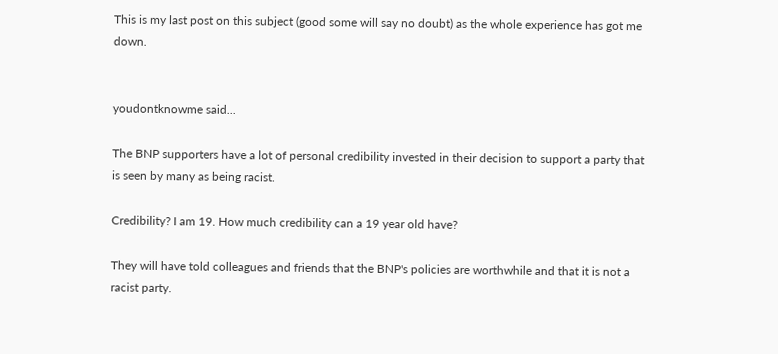This is my last post on this subject (good some will say no doubt) as the whole experience has got me down.


youdontknowme said...

The BNP supporters have a lot of personal credibility invested in their decision to support a party that is seen by many as being racist.

Credibility? I am 19. How much credibility can a 19 year old have?

They will have told colleagues and friends that the BNP's policies are worthwhile and that it is not a racist party.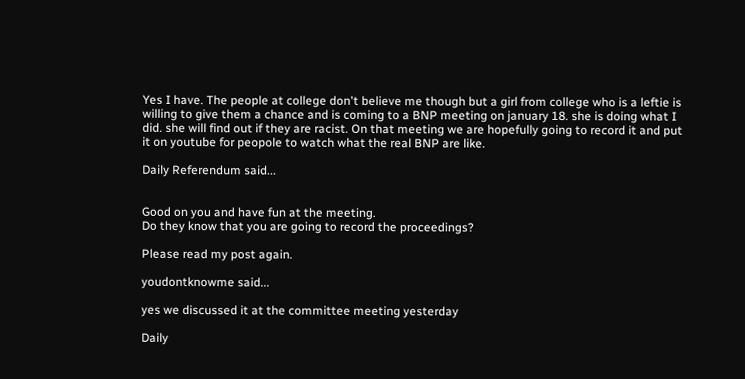Yes I have. The people at college don't believe me though but a girl from college who is a leftie is willing to give them a chance and is coming to a BNP meeting on january 18. she is doing what I did. she will find out if they are racist. On that meeting we are hopefully going to record it and put it on youtube for peopole to watch what the real BNP are like.

Daily Referendum said...


Good on you and have fun at the meeting.
Do they know that you are going to record the proceedings?

Please read my post again.

youdontknowme said...

yes we discussed it at the committee meeting yesterday

Daily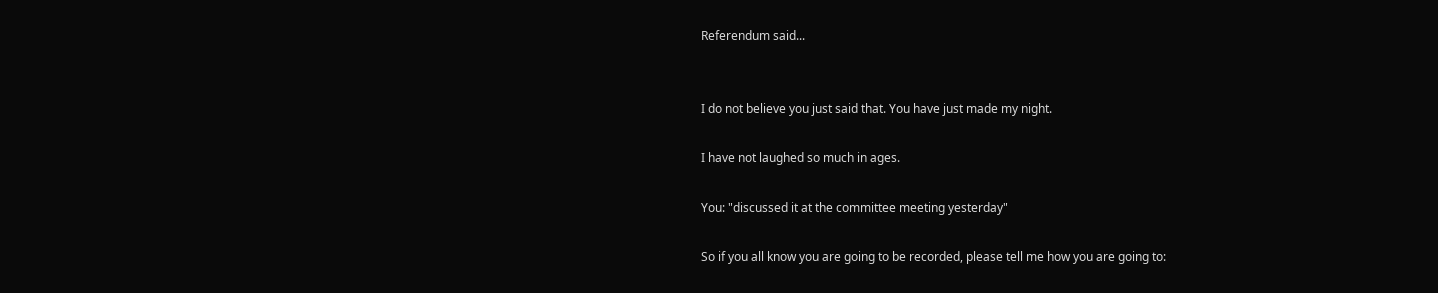Referendum said...


I do not believe you just said that. You have just made my night.

I have not laughed so much in ages.

You: "discussed it at the committee meeting yesterday"

So if you all know you are going to be recorded, please tell me how you are going to: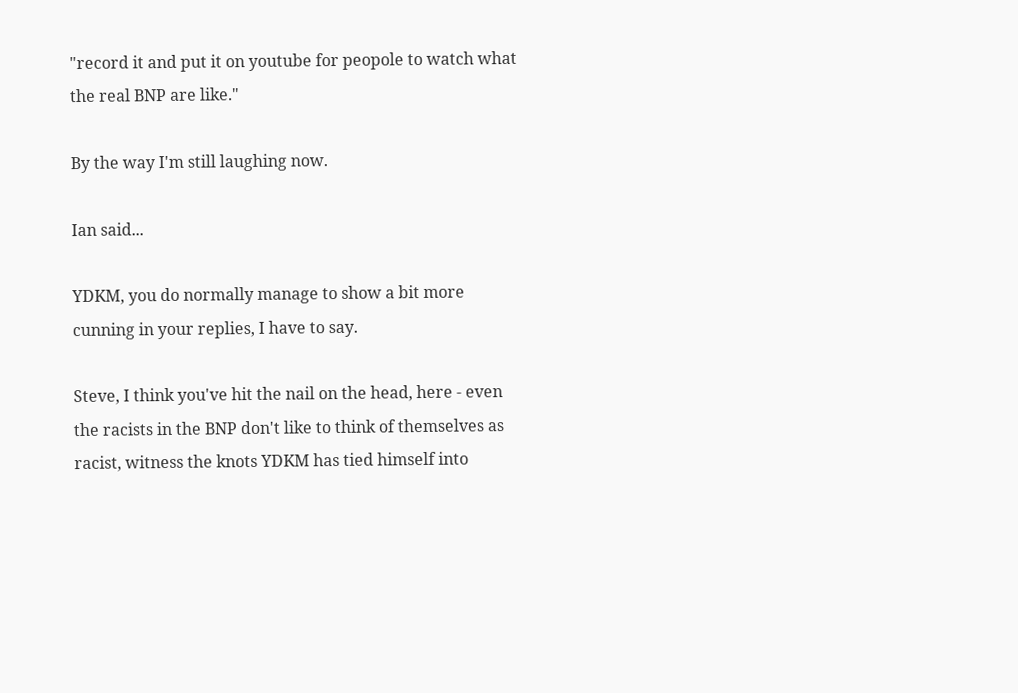"record it and put it on youtube for peopole to watch what the real BNP are like."

By the way I'm still laughing now.

Ian said...

YDKM, you do normally manage to show a bit more cunning in your replies, I have to say.

Steve, I think you've hit the nail on the head, here - even the racists in the BNP don't like to think of themselves as racist, witness the knots YDKM has tied himself into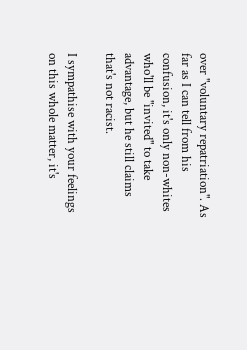over "voluntary repatriation". As far as I can tell from his confusion, it's only non-whites who'll be "invited" to take advantage, but he still claims that's not racist.

I sympathise with your feelings on this whole matter, it's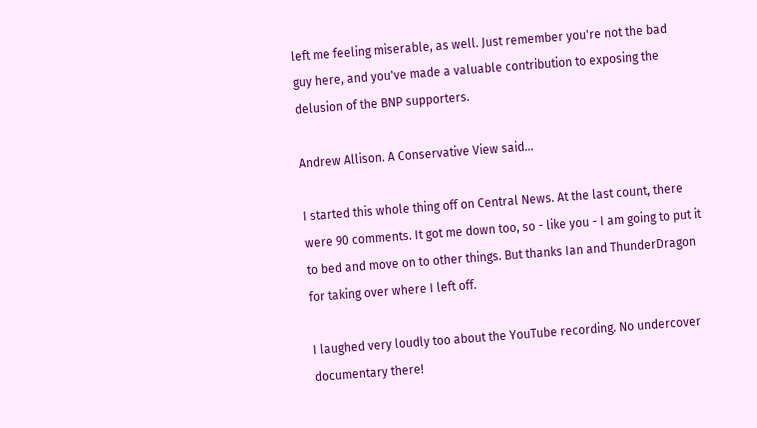left me feeling miserable, as well. Just remember you're not the bad guy here, and you've made a valuable contribution to exposing the delusion of the BNP supporters.

Andrew Allison. A Conservative View said...

I started this whole thing off on Central News. At the last count, there were 90 comments. It got me down too, so - like you - I am going to put it to bed and move on to other things. But thanks Ian and ThunderDragon for taking over where I left off.

I laughed very loudly too about the YouTube recording. No undercover documentary there!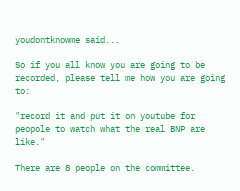youdontknowme said...

So if you all know you are going to be recorded, please tell me how you are going to:

"record it and put it on youtube for peopole to watch what the real BNP are like."

There are 8 people on the committee.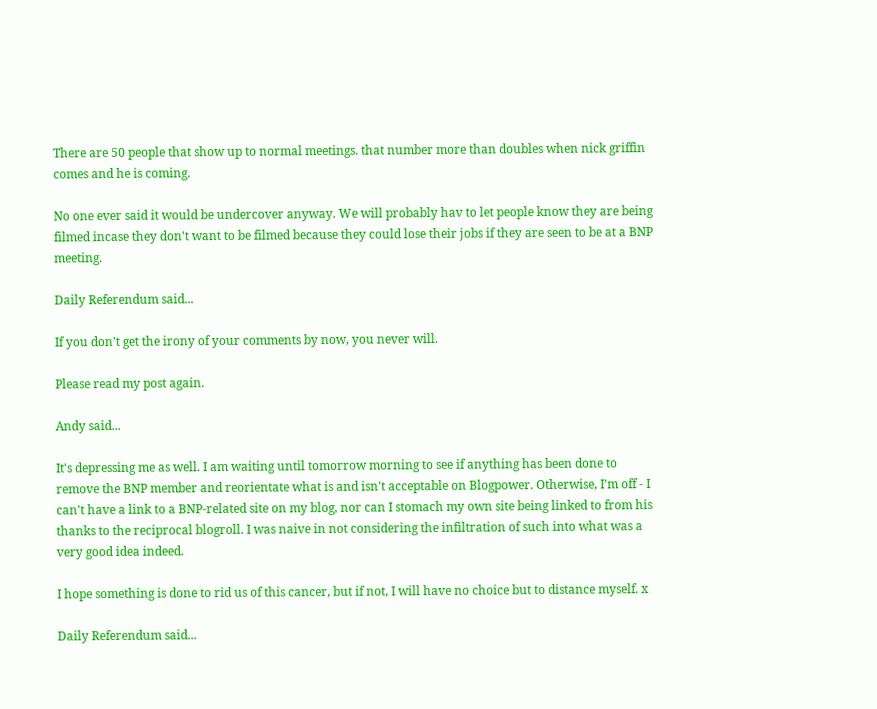There are 50 people that show up to normal meetings. that number more than doubles when nick griffin comes and he is coming.

No one ever said it would be undercover anyway. We will probably hav to let people know they are being filmed incase they don't want to be filmed because they could lose their jobs if they are seen to be at a BNP meeting.

Daily Referendum said...

If you don't get the irony of your comments by now, you never will.

Please read my post again.

Andy said...

It's depressing me as well. I am waiting until tomorrow morning to see if anything has been done to remove the BNP member and reorientate what is and isn't acceptable on Blogpower. Otherwise, I'm off - I can't have a link to a BNP-related site on my blog, nor can I stomach my own site being linked to from his thanks to the reciprocal blogroll. I was naive in not considering the infiltration of such into what was a very good idea indeed.

I hope something is done to rid us of this cancer, but if not, I will have no choice but to distance myself. x

Daily Referendum said...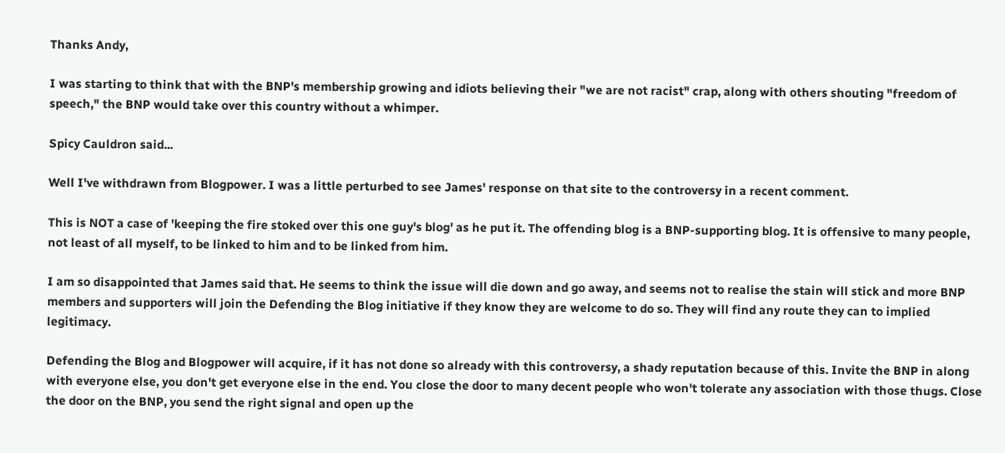Thanks Andy,

I was starting to think that with the BNP's membership growing and idiots believing their "we are not racist" crap, along with others shouting "freedom of speech," the BNP would take over this country without a whimper.

Spicy Cauldron said...

Well I've withdrawn from Blogpower. I was a little perturbed to see James' response on that site to the controversy in a recent comment.

This is NOT a case of 'keeping the fire stoked over this one guy's blog' as he put it. The offending blog is a BNP-supporting blog. It is offensive to many people, not least of all myself, to be linked to him and to be linked from him.

I am so disappointed that James said that. He seems to think the issue will die down and go away, and seems not to realise the stain will stick and more BNP members and supporters will join the Defending the Blog initiative if they know they are welcome to do so. They will find any route they can to implied legitimacy.

Defending the Blog and Blogpower will acquire, if it has not done so already with this controversy, a shady reputation because of this. Invite the BNP in along with everyone else, you don't get everyone else in the end. You close the door to many decent people who won't tolerate any association with those thugs. Close the door on the BNP, you send the right signal and open up the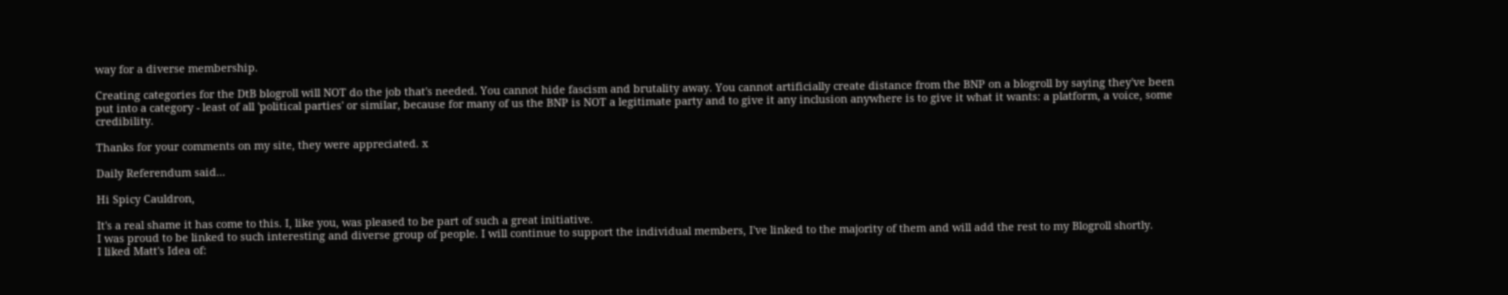way for a diverse membership.

Creating categories for the DtB blogroll will NOT do the job that's needed. You cannot hide fascism and brutality away. You cannot artificially create distance from the BNP on a blogroll by saying they've been put into a category - least of all 'political parties' or similar, because for many of us the BNP is NOT a legitimate party and to give it any inclusion anywhere is to give it what it wants: a platform, a voice, some credibility.

Thanks for your comments on my site, they were appreciated. x

Daily Referendum said...

Hi Spicy Cauldron,

It's a real shame it has come to this. I, like you, was pleased to be part of such a great initiative.
I was proud to be linked to such interesting and diverse group of people. I will continue to support the individual members, I've linked to the majority of them and will add the rest to my Blogroll shortly.
I liked Matt's Idea of: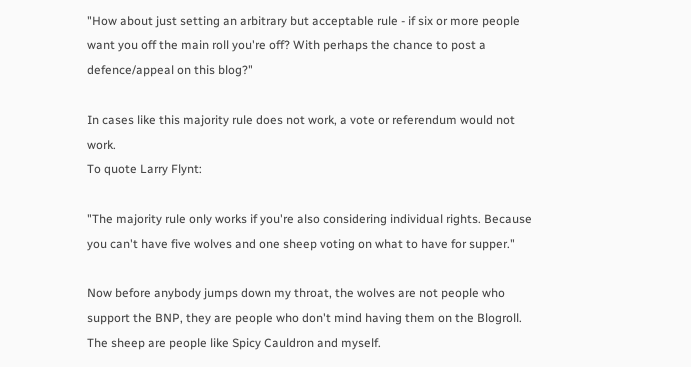"How about just setting an arbitrary but acceptable rule - if six or more people want you off the main roll you're off? With perhaps the chance to post a defence/appeal on this blog?"

In cases like this majority rule does not work, a vote or referendum would not work.
To quote Larry Flynt:

"The majority rule only works if you're also considering individual rights. Because you can't have five wolves and one sheep voting on what to have for supper."

Now before anybody jumps down my throat, the wolves are not people who support the BNP, they are people who don't mind having them on the Blogroll. The sheep are people like Spicy Cauldron and myself.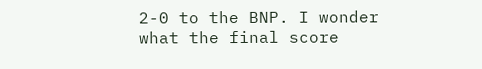2-0 to the BNP. I wonder what the final score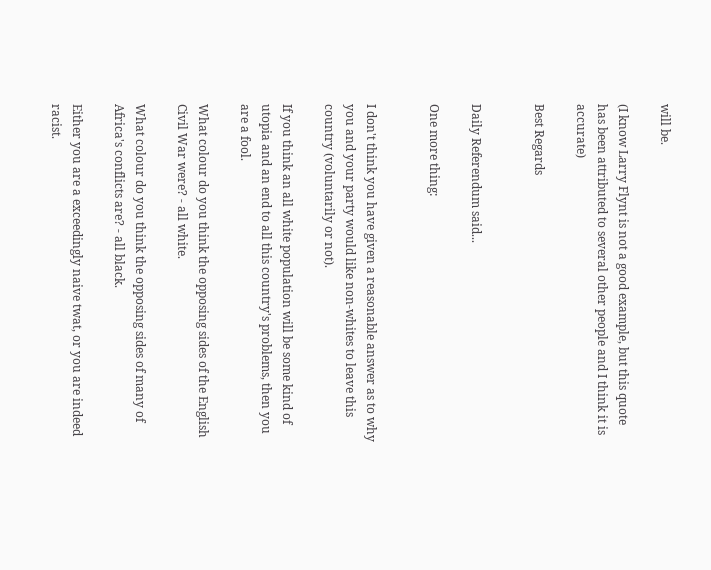will be.

(I know Larry Flynt is not a good example, but this quote has been attributed to several other people and I think it is accurate)

Best Regards


Daily Referendum said...

One more thing:


I don't think you have given a reasonable answer as to why you and your party would like non-whites to leave this country (voluntarily or not).

If you think an all white population will be some kind of utopia and an end to all this country's problems, then you are a fool.

What colour do you think the opposing sides of the English Civil War were? - all white.

What colour do you think the opposing sides of many of Africa's conflicts are? - all black.

Either you are a exceedingly naive twat, or you are indeed racist.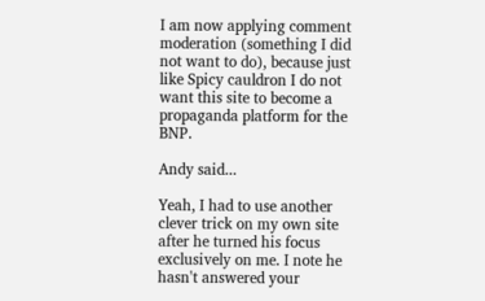I am now applying comment moderation (something I did not want to do), because just like Spicy cauldron I do not want this site to become a propaganda platform for the BNP.

Andy said...

Yeah, I had to use another clever trick on my own site after he turned his focus exclusively on me. I note he hasn't answered your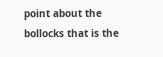point about the bollocks that is the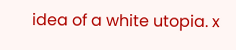idea of a white utopia. x